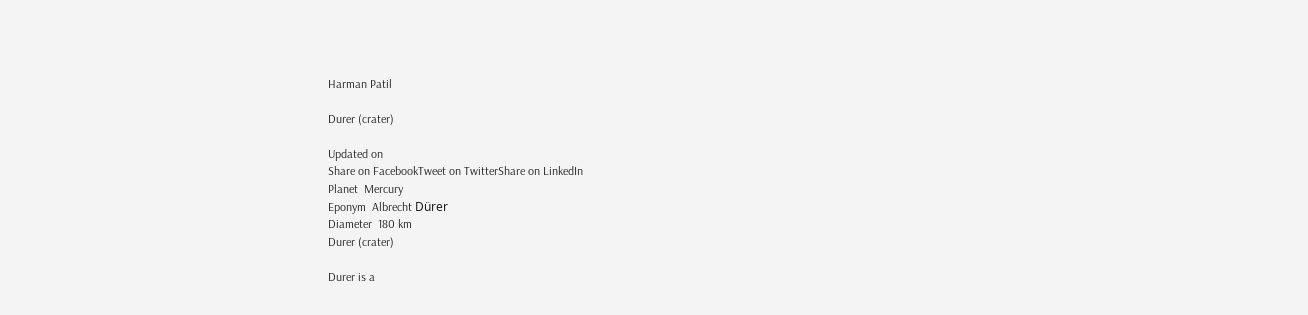Harman Patil

Durer (crater)

Updated on
Share on FacebookTweet on TwitterShare on LinkedIn
Planet  Mercury
Eponym  Albrecht Dürer
Diameter  180 km
Durer (crater)

Durer is a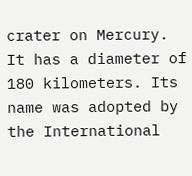crater on Mercury. It has a diameter of 180 kilometers. Its name was adopted by the International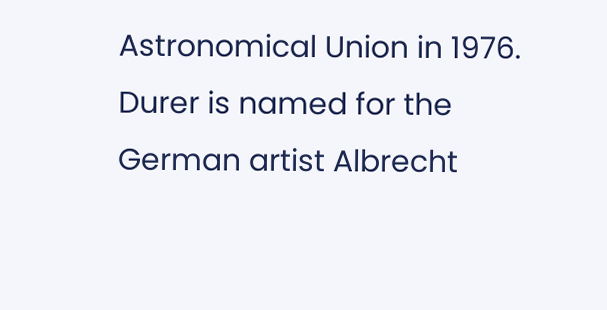Astronomical Union in 1976. Durer is named for the German artist Albrecht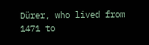Dürer, who lived from 1471 to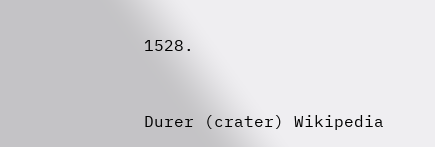1528.


Durer (crater) Wikipedia